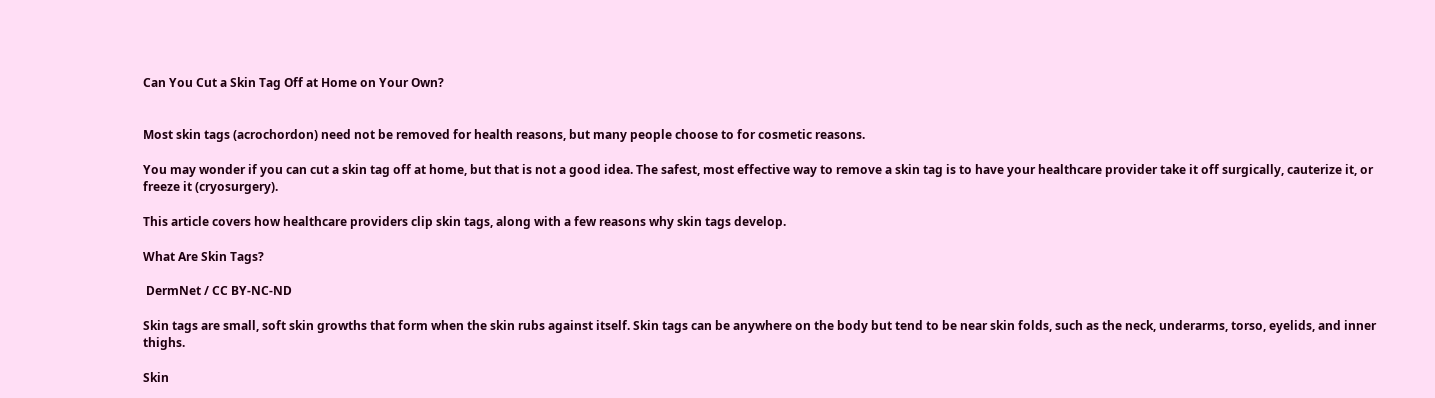Can You Cut a Skin Tag Off at Home on Your Own?


Most skin tags (acrochordon) need not be removed for health reasons, but many people choose to for cosmetic reasons.

You may wonder if you can cut a skin tag off at home, but that is not a good idea. The safest, most effective way to remove a skin tag is to have your healthcare provider take it off surgically, cauterize it, or freeze it (cryosurgery).

This article covers how healthcare providers clip skin tags, along with a few reasons why skin tags develop.

What Are Skin Tags?

 DermNet / CC BY-NC-ND

Skin tags are small, soft skin growths that form when the skin rubs against itself. Skin tags can be anywhere on the body but tend to be near skin folds, such as the neck, underarms, torso, eyelids, and inner thighs.

Skin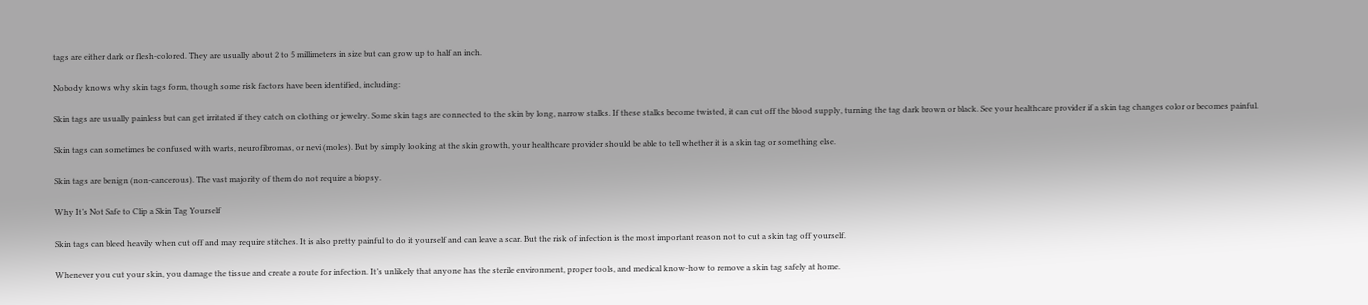tags are either dark or flesh-colored. They are usually about 2 to 5 millimeters in size but can grow up to half an inch.

Nobody knows why skin tags form, though some risk factors have been identified, including:

Skin tags are usually painless but can get irritated if they catch on clothing or jewelry. Some skin tags are connected to the skin by long, narrow stalks. If these stalks become twisted, it can cut off the blood supply, turning the tag dark brown or black. See your healthcare provider if a skin tag changes color or becomes painful.

Skin tags can sometimes be confused with warts, neurofibromas, or nevi (moles). But by simply looking at the skin growth, your healthcare provider should be able to tell whether it is a skin tag or something else.

Skin tags are benign (non-cancerous). The vast majority of them do not require a biopsy.

Why It’s Not Safe to Clip a Skin Tag Yourself

Skin tags can bleed heavily when cut off and may require stitches. It is also pretty painful to do it yourself and can leave a scar. But the risk of infection is the most important reason not to cut a skin tag off yourself.

Whenever you cut your skin, you damage the tissue and create a route for infection. It’s unlikely that anyone has the sterile environment, proper tools, and medical know-how to remove a skin tag safely at home.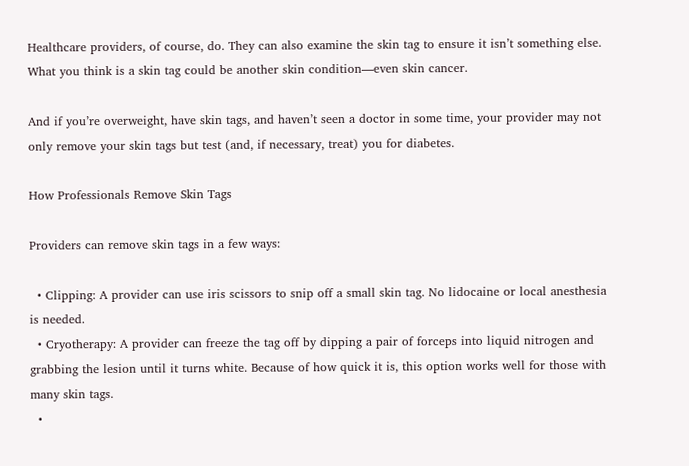Healthcare providers, of course, do. They can also examine the skin tag to ensure it isn’t something else. What you think is a skin tag could be another skin condition—even skin cancer.

And if you’re overweight, have skin tags, and haven’t seen a doctor in some time, your provider may not only remove your skin tags but test (and, if necessary, treat) you for diabetes.

How Professionals Remove Skin Tags

Providers can remove skin tags in a few ways:

  • Clipping: A provider can use iris scissors to snip off a small skin tag. No lidocaine or local anesthesia is needed.
  • Cryotherapy: A provider can freeze the tag off by dipping a pair of forceps into liquid nitrogen and grabbing the lesion until it turns white. Because of how quick it is, this option works well for those with many skin tags.
  •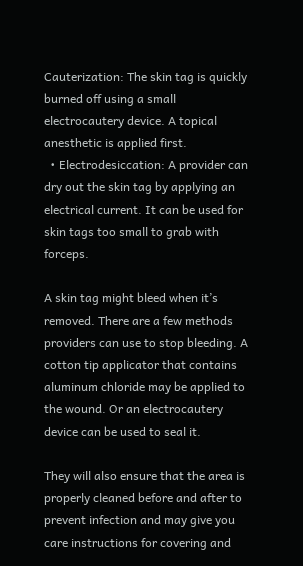Cauterization: The skin tag is quickly burned off using a small electrocautery device. A topical anesthetic is applied first.
  • Electrodesiccation: A provider can dry out the skin tag by applying an electrical current. It can be used for skin tags too small to grab with forceps.

A skin tag might bleed when it’s removed. There are a few methods providers can use to stop bleeding. A cotton tip applicator that contains aluminum chloride may be applied to the wound. Or an electrocautery device can be used to seal it.

They will also ensure that the area is properly cleaned before and after to prevent infection and may give you care instructions for covering and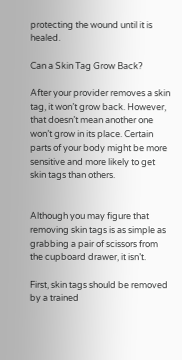protecting the wound until it is healed.

Can a Skin Tag Grow Back?

After your provider removes a skin tag, it won’t grow back. However, that doesn’t mean another one won’t grow in its place. Certain parts of your body might be more sensitive and more likely to get skin tags than others.


Although you may figure that removing skin tags is as simple as grabbing a pair of scissors from the cupboard drawer, it isn’t.

First, skin tags should be removed by a trained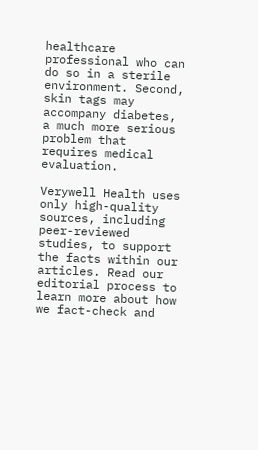healthcare professional who can do so in a sterile environment. Second, skin tags may accompany diabetes, a much more serious problem that requires medical evaluation.

Verywell Health uses only high-quality sources, including peer-reviewed studies, to support the facts within our articles. Read our editorial process to learn more about how we fact-check and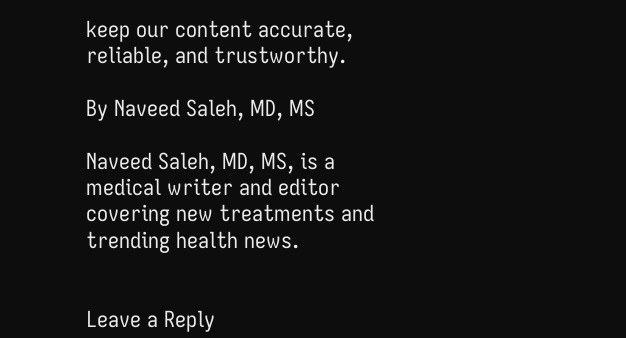keep our content accurate, reliable, and trustworthy.

By Naveed Saleh, MD, MS

Naveed Saleh, MD, MS, is a medical writer and editor covering new treatments and trending health news.


Leave a Reply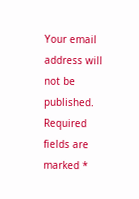Your email address will not be published. Required fields are marked *